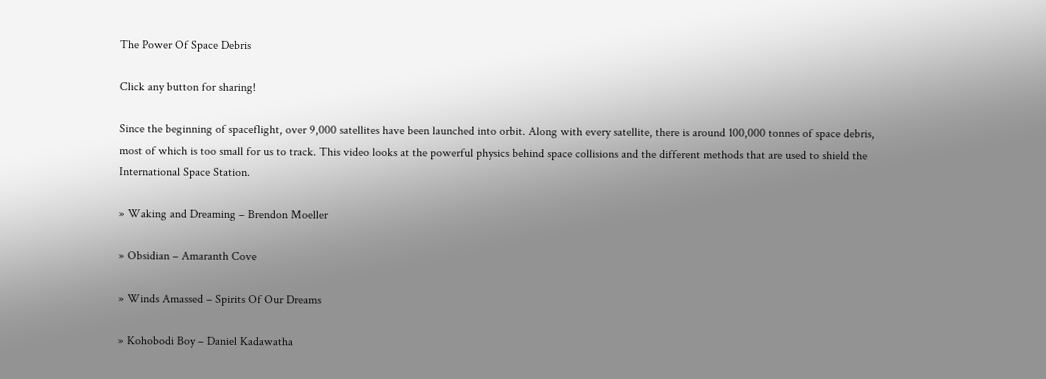The Power Of Space Debris

Click any button for sharing!

Since the beginning of spaceflight, over 9,000 satellites have been launched into orbit. Along with every satellite, there is around 100,000 tonnes of space debris, most of which is too small for us to track. This video looks at the powerful physics behind space collisions and the different methods that are used to shield the International Space Station.

» Waking and Dreaming – Brendon Moeller

» Obsidian – Amaranth Cove

» Winds Amassed – Spirits Of Our Dreams

» Kohobodi Boy – Daniel Kadawatha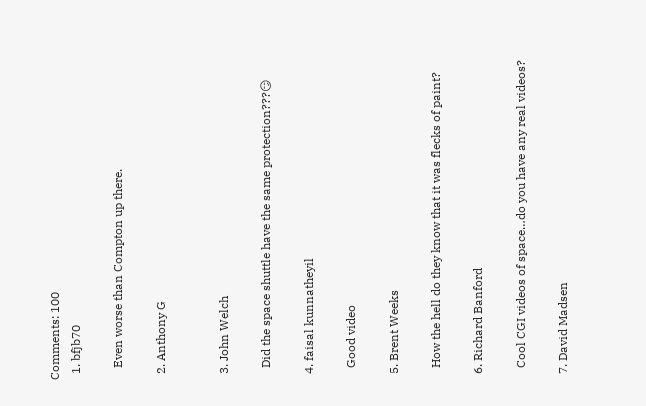Comments: 100
  1. bfjb70

    Even worse than Compton up there.

  2. Anthony G


  3. John Welch

    Did the space shuttle have the same protection???😏

  4. faisal kunnatheyil

    Good video

  5. Brent Weeks

    How the hell do they know that it was flecks of paint?

  6. Richard Banford

    Cool CGI videos of space…do you have any real videos?

  7. David Madsen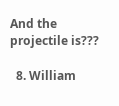And the projectile is???

  8. William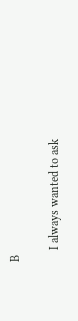B

    I always wanted to ask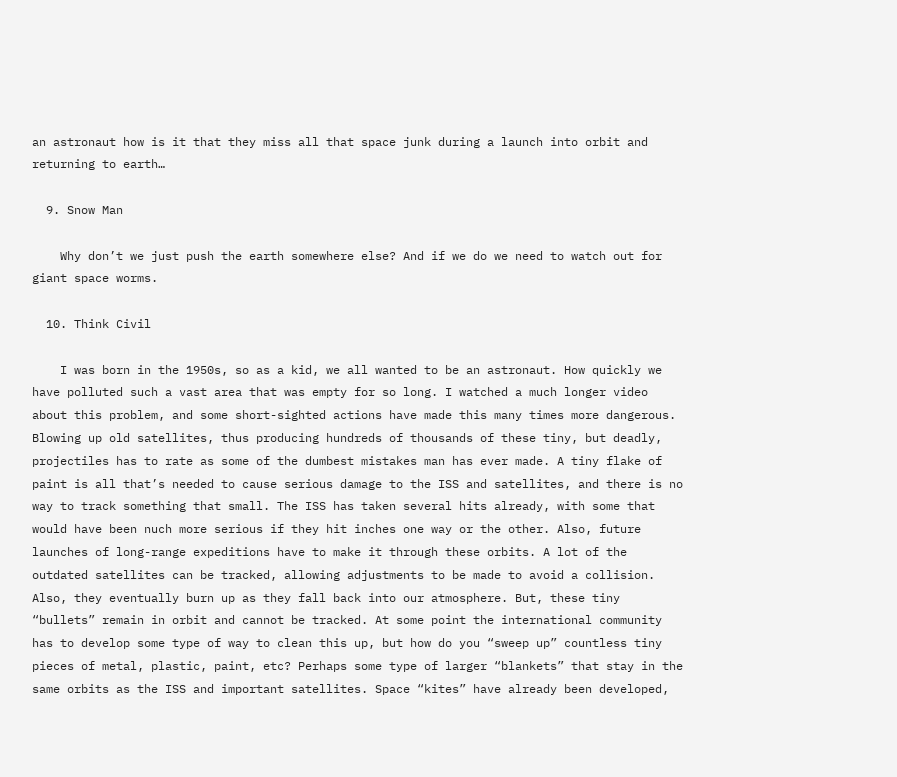an astronaut how is it that they miss all that space junk during a launch into orbit and returning to earth…

  9. Snow Man

    Why don’t we just push the earth somewhere else? And if we do we need to watch out for giant space worms.

  10. Think Civil

    I was born in the 1950s, so as a kid, we all wanted to be an astronaut. How quickly we have polluted such a vast area that was empty for so long. I watched a much longer video about this problem, and some short-sighted actions have made this many times more dangerous. Blowing up old satellites, thus producing hundreds of thousands of these tiny, but deadly, projectiles has to rate as some of the dumbest mistakes man has ever made. A tiny flake of paint is all that’s needed to cause serious damage to the ISS and satellites, and there is no way to track something that small. The ISS has taken several hits already, with some that would have been nuch more serious if they hit inches one way or the other. Also, future launches of long-range expeditions have to make it through these orbits. A lot of the outdated satellites can be tracked, allowing adjustments to be made to avoid a collision. Also, they eventually burn up as they fall back into our atmosphere. But, these tiny “bullets” remain in orbit and cannot be tracked. At some point the international community has to develop some type of way to clean this up, but how do you “sweep up” countless tiny pieces of metal, plastic, paint, etc? Perhaps some type of larger “blankets” that stay in the same orbits as the ISS and important satellites. Space “kites” have already been developed,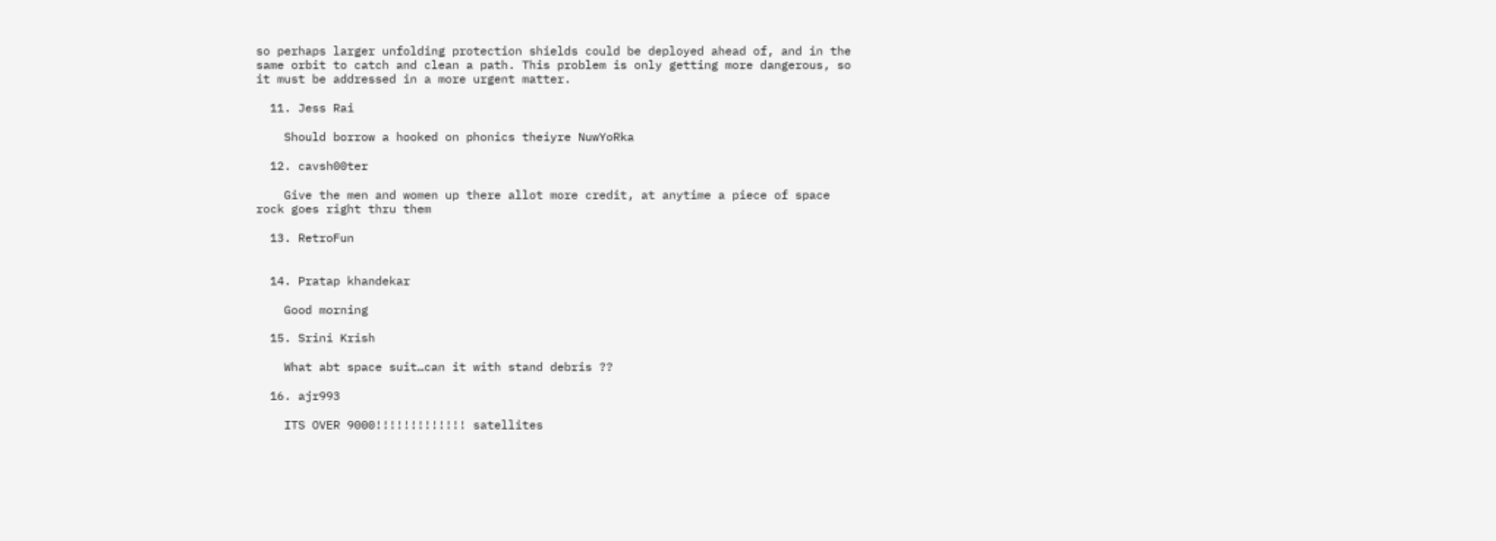so perhaps larger unfolding protection shields could be deployed ahead of, and in the same orbit to catch and clean a path. This problem is only getting more dangerous, so it must be addressed in a more urgent matter.

  11. Jess Rai

    Should borrow a hooked on phonics theiyre NuwYoRka

  12. cavsh00ter

    Give the men and women up there allot more credit, at anytime a piece of space rock goes right thru them

  13. RetroFun


  14. Pratap khandekar

    Good morning

  15. Srini Krish

    What abt space suit…can it with stand debris ??

  16. ajr993

    ITS OVER 9000!!!!!!!!!!!!! satellites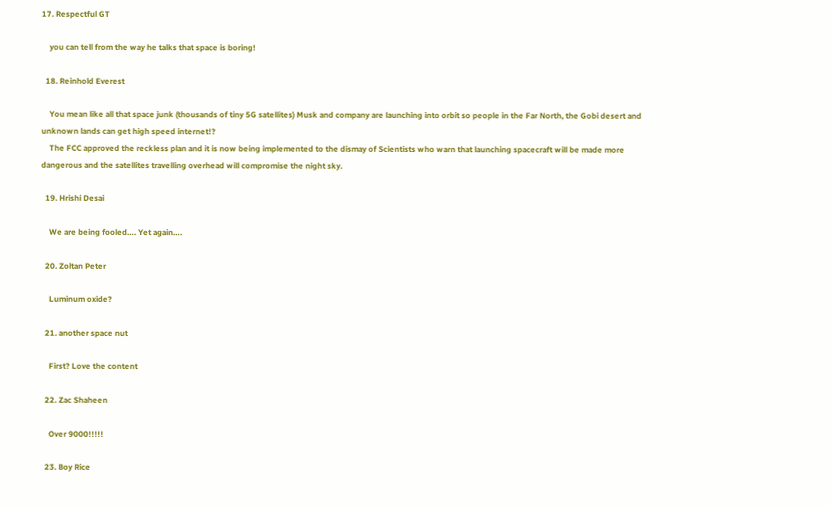17. Respectful GT

    you can tell from the way he talks that space is boring!

  18. Reinhold Everest

    You mean like all that space junk (thousands of tiny 5G satellites) Musk and company are launching into orbit so people in the Far North, the Gobi desert and unknown lands can get high speed internet!?
    The FCC approved the reckless plan and it is now being implemented to the dismay of Scientists who warn that launching spacecraft will be made more dangerous and the satellites travelling overhead will compromise the night sky.

  19. Hrishi Desai

    We are being fooled…. Yet again….

  20. Zoltan Peter

    Luminum oxide?

  21. another space nut

    First? Love the content

  22. Zac Shaheen

    Over 9000!!!!!

  23. Boy Rice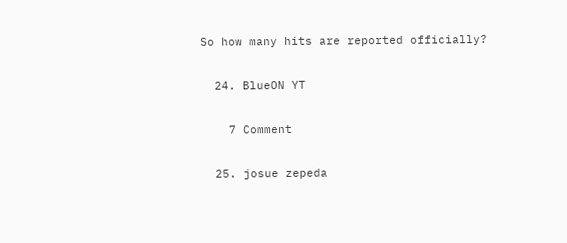So how many hits are reported officially?

  24. BlueON YT

    7 Comment

  25. josue zepeda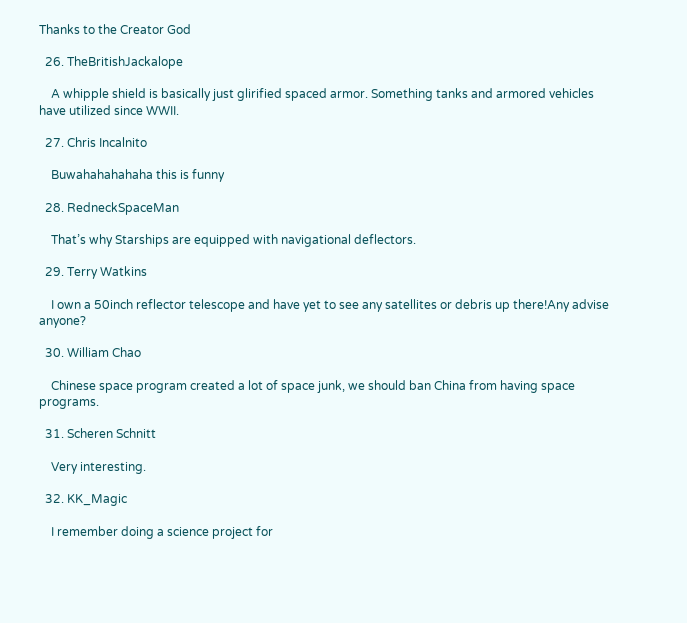Thanks to the Creator God

  26. TheBritishJackalope

    A whipple shield is basically just glirified spaced armor. Something tanks and armored vehicles have utilized since WWII.

  27. Chris Incalnito

    Buwahahahahaha this is funny

  28. RedneckSpaceMan

    That’s why Starships are equipped with navigational deflectors.

  29. Terry Watkins

    I own a 50inch reflector telescope and have yet to see any satellites or debris up there!Any advise anyone?

  30. William Chao

    Chinese space program created a lot of space junk, we should ban China from having space programs.

  31. Scheren Schnitt

    Very interesting.

  32. KK_Magic

    I remember doing a science project for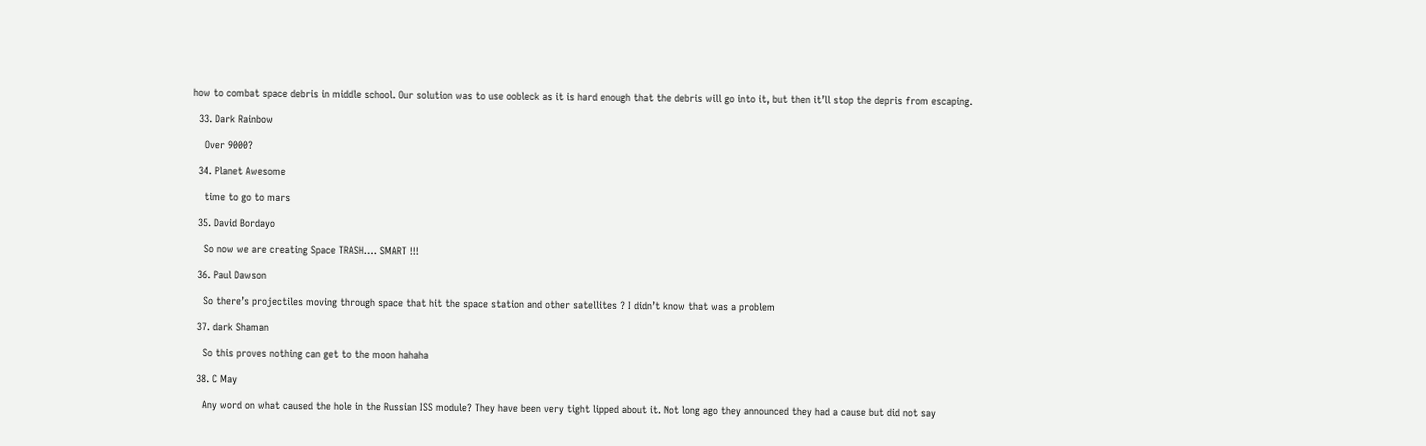how to combat space debris in middle school. Our solution was to use oobleck as it is hard enough that the debris will go into it, but then it’ll stop the depris from escaping.

  33. Dark Rainbow

    Over 9000?

  34. Planet Awesome

    time to go to mars

  35. David Bordayo

    So now we are creating Space TRASH…. SMART !!!

  36. Paul Dawson

    So there’s projectiles moving through space that hit the space station and other satellites ? I didn’t know that was a problem

  37. dark Shaman

    So this proves nothing can get to the moon hahaha

  38. C May

    Any word on what caused the hole in the Russian ISS module? They have been very tight lipped about it. Not long ago they announced they had a cause but did not say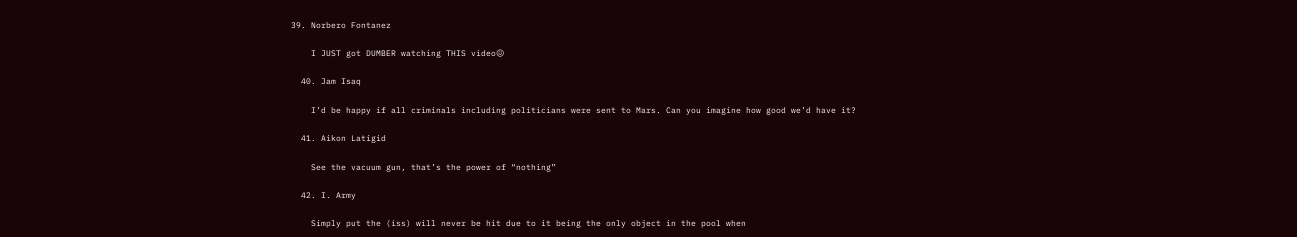39. Norbero Fontanez

    I JUST got DUMBER watching THIS video😖

  40. Jam Isaq

    I’d be happy if all criminals including politicians were sent to Mars. Can you imagine how good we’d have it?

  41. Aikon Latigid

    See the vacuum gun, that’s the power of “nothing”

  42. I. Army

    Simply put the (iss) will never be hit due to it being the only object in the pool when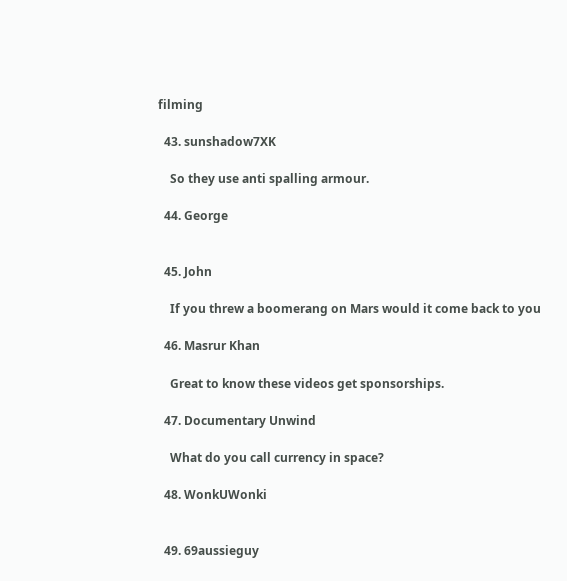filming

  43. sunshadow7XK

    So they use anti spalling armour.

  44. George


  45. John

    If you threw a boomerang on Mars would it come back to you

  46. Masrur Khan

    Great to know these videos get sponsorships.

  47. Documentary Unwind

    What do you call currency in space?

  48. WonkUWonki


  49. 69aussieguy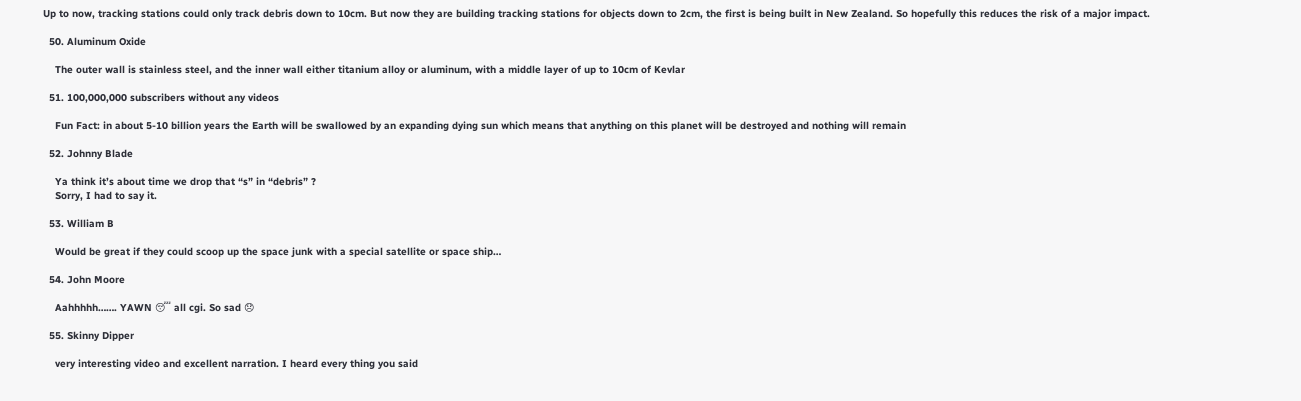Up to now, tracking stations could only track debris down to 10cm. But now they are building tracking stations for objects down to 2cm, the first is being built in New Zealand. So hopefully this reduces the risk of a major impact.

  50. Aluminum Oxide

    The outer wall is stainless steel, and the inner wall either titanium alloy or aluminum, with a middle layer of up to 10cm of Kevlar

  51. 100,000,000 subscribers without any videos

    Fun Fact: in about 5-10 billion years the Earth will be swallowed by an expanding dying sun which means that anything on this planet will be destroyed and nothing will remain

  52. Johnny Blade

    Ya think it’s about time we drop that “s” in “debris” ?
    Sorry, I had to say it.

  53. William B

    Would be great if they could scoop up the space junk with a special satellite or space ship…

  54. John Moore

    Aahhhhh……. YAWN 😴 all cgi. So sad 😞

  55. Skinny Dipper

    very interesting video and excellent narration. I heard every thing you said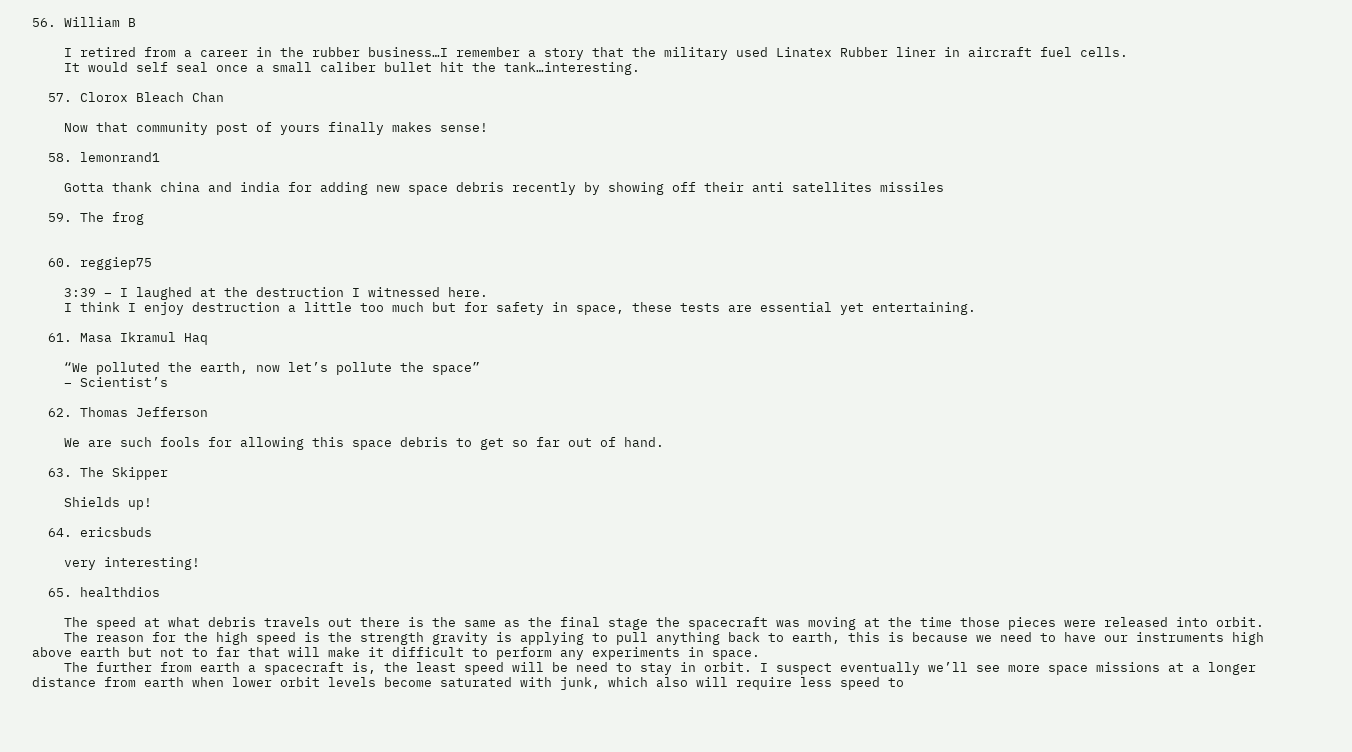56. William B

    I retired from a career in the rubber business…I remember a story that the military used Linatex Rubber liner in aircraft fuel cells.
    It would self seal once a small caliber bullet hit the tank…interesting.

  57. Clorox Bleach Chan

    Now that community post of yours finally makes sense!

  58. lemonrand1

    Gotta thank china and india for adding new space debris recently by showing off their anti satellites missiles

  59. The frog


  60. reggiep75

    3:39 – I laughed at the destruction I witnessed here.
    I think I enjoy destruction a little too much but for safety in space, these tests are essential yet entertaining.

  61. Masa Ikramul Haq

    “We polluted the earth, now let’s pollute the space”
    – Scientist’s

  62. Thomas Jefferson

    We are such fools for allowing this space debris to get so far out of hand.

  63. The Skipper

    Shields up!

  64. ericsbuds

    very interesting!

  65. healthdios

    The speed at what debris travels out there is the same as the final stage the spacecraft was moving at the time those pieces were released into orbit.
    The reason for the high speed is the strength gravity is applying to pull anything back to earth, this is because we need to have our instruments high above earth but not to far that will make it difficult to perform any experiments in space.
    The further from earth a spacecraft is, the least speed will be need to stay in orbit. I suspect eventually we’ll see more space missions at a longer distance from earth when lower orbit levels become saturated with junk, which also will require less speed to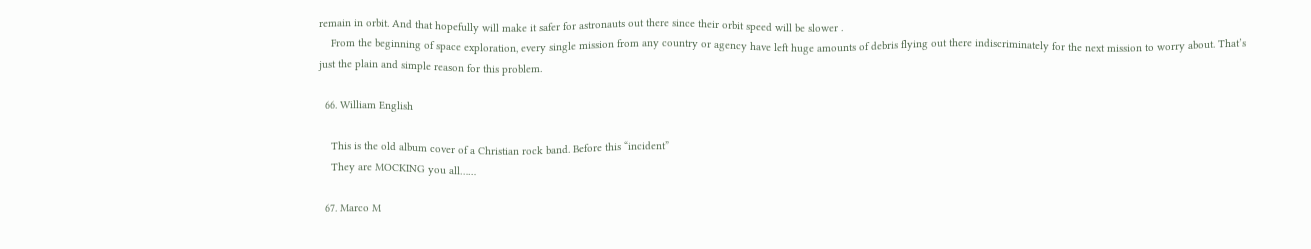remain in orbit. And that hopefully will make it safer for astronauts out there since their orbit speed will be slower .
    From the beginning of space exploration, every single mission from any country or agency have left huge amounts of debris flying out there indiscriminately for the next mission to worry about. That’s just the plain and simple reason for this problem.

  66. William English

    This is the old album cover of a Christian rock band. Before this “incident”
    They are MOCKING you all……

  67. Marco M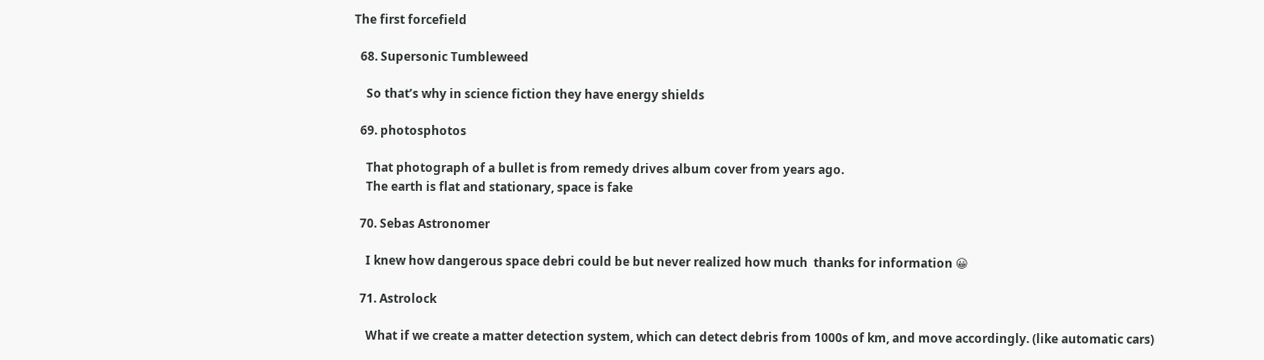The first forcefield

  68. Supersonic Tumbleweed

    So that’s why in science fiction they have energy shields

  69. photosphotos

    That photograph of a bullet is from remedy drives album cover from years ago.
    The earth is flat and stationary, space is fake

  70. Sebas Astronomer

    I knew how dangerous space debri could be but never realized how much  thanks for information 😀

  71. Astrolock

    What if we create a matter detection system, which can detect debris from 1000s of km, and move accordingly. (like automatic cars)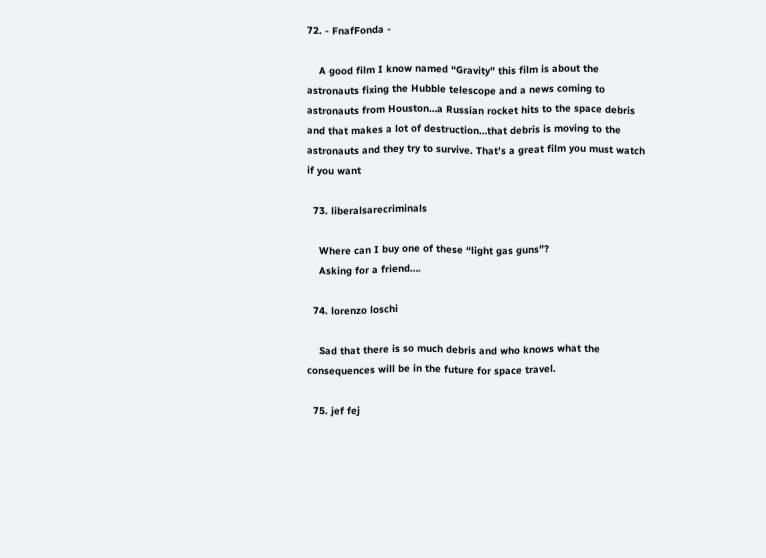72. - FnafFonda -

    A good film I know named “Gravity” this film is about the astronauts fixing the Hubble telescope and a news coming to astronauts from Houston…a Russian rocket hits to the space debris and that makes a lot of destruction…that debris is moving to the astronauts and they try to survive. That’s a great film you must watch if you want

  73. liberalsarecriminals

    Where can I buy one of these “light gas guns”?
    Asking for a friend….

  74. lorenzo loschi

    Sad that there is so much debris and who knows what the consequences will be in the future for space travel.

  75. jef fej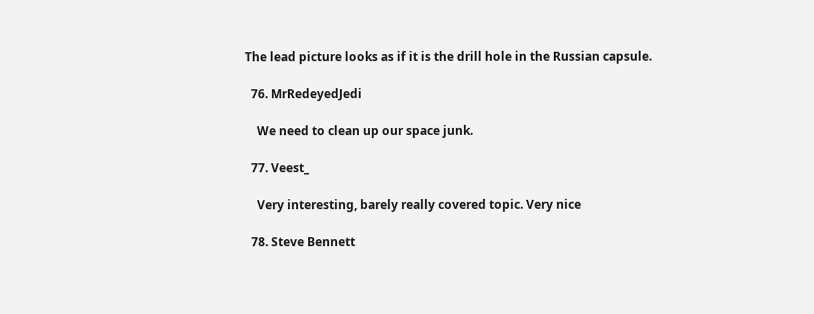The lead picture looks as if it is the drill hole in the Russian capsule.

  76. MrRedeyedJedi

    We need to clean up our space junk.

  77. Veest_

    Very interesting, barely really covered topic. Very nice

  78. Steve Bennett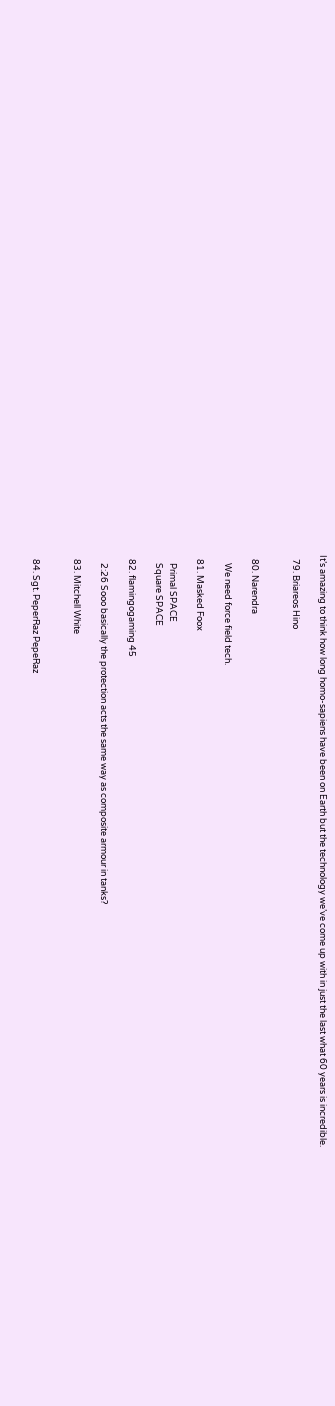It’s amazing to think how long homo-sapiens have been on Earth but the technology we’ve come up with in just the last what 60 years is incredible.

  79. Briareos Hino


  80. Narendra

    We need force field tech.

  81. Masked Foox

    Primal SPACE
    Square SPACE

  82. flamingogaming 45

    2:26 Sooo basically the protection acts the same way as composite armour in tanks?

  83. Mitchell White


  84. Sgt. PeperRaz PepeRaz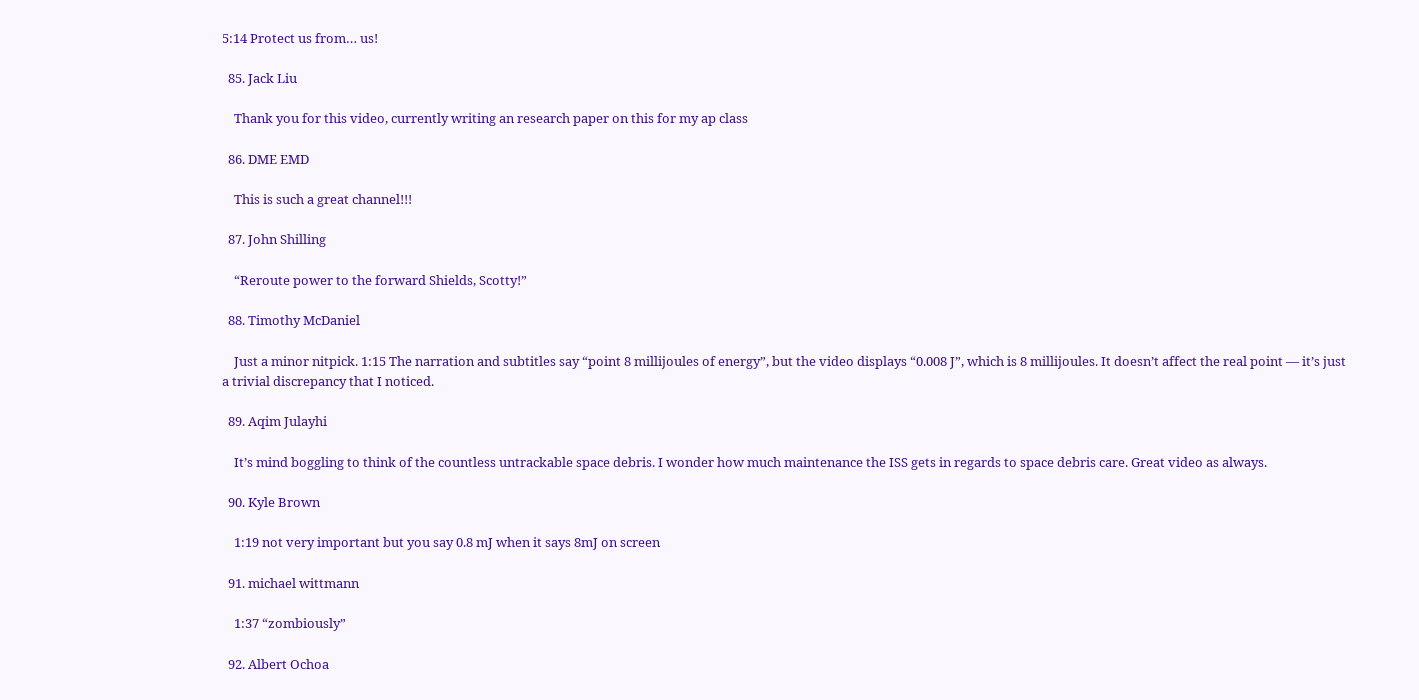5:14 Protect us from… us!

  85. Jack Liu

    Thank you for this video, currently writing an research paper on this for my ap class

  86. DME EMD

    This is such a great channel!!!

  87. John Shilling

    “Reroute power to the forward Shields, Scotty!”

  88. Timothy McDaniel

    Just a minor nitpick. 1:15 The narration and subtitles say “point 8 millijoules of energy”, but the video displays “0.008 J”, which is 8 millijoules. It doesn’t affect the real point — it’s just a trivial discrepancy that I noticed.

  89. Aqim Julayhi

    It’s mind boggling to think of the countless untrackable space debris. I wonder how much maintenance the ISS gets in regards to space debris care. Great video as always.

  90. Kyle Brown

    1:19 not very important but you say 0.8 mJ when it says 8mJ on screen

  91. michael wittmann

    1:37 “zombiously”

  92. Albert Ochoa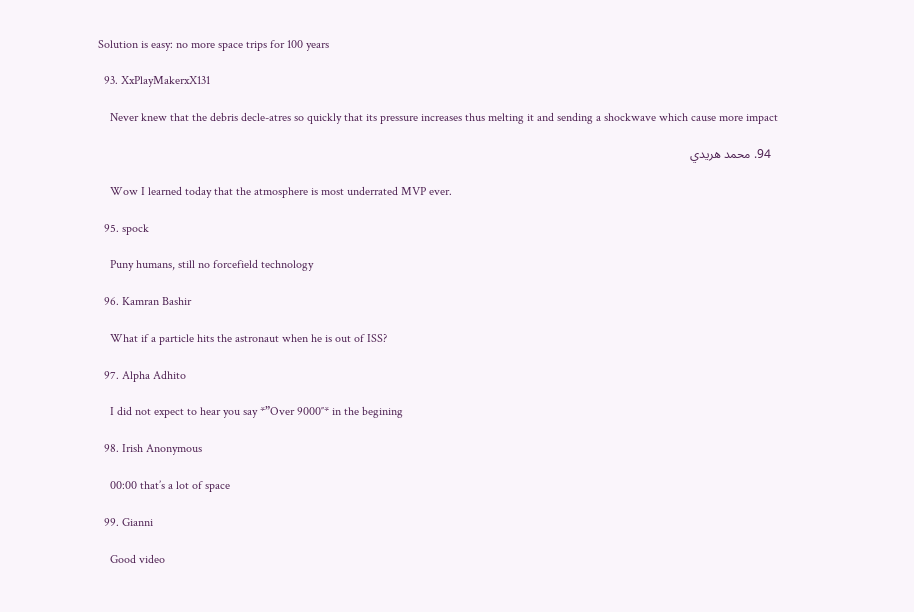Solution is easy: no more space trips for 100 years

  93. XxPlayMakerxX131

    Never knew that the debris decle-atres so quickly that its pressure increases thus melting it and sending a shockwave which cause more impact

  94. محمد هريدي

    Wow I learned today that the atmosphere is most underrated MVP ever.

  95. spock

    Puny humans, still no forcefield technology

  96. Kamran Bashir

    What if a particle hits the astronaut when he is out of ISS?

  97. Alpha Adhito

    I did not expect to hear you say *”Over 9000″* in the begining

  98. Irish Anonymous

    00:00 that’s a lot of space

  99. Gianni

    Good video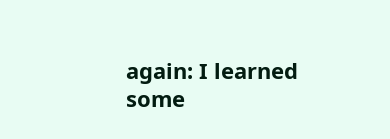again: I learned some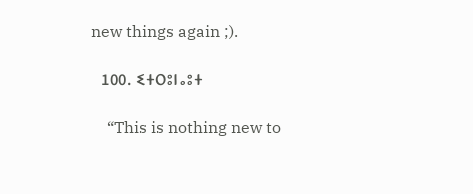new things again ;).

  100. ⵉⵜⵔⵓⵏⴰⵓⵜ

    “This is nothing new to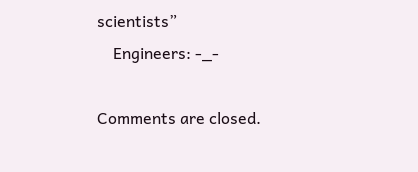scientists”
    Engineers: -_-

Comments are closed.